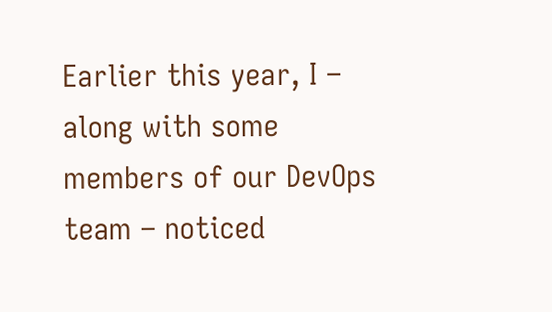Earlier this year, I – along with some members of our DevOps team – noticed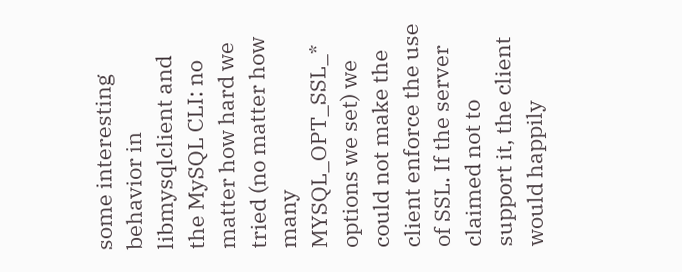some interesting behavior in libmysqlclient and the MySQL CLI: no matter how hard we tried (no matter how many MYSQL_OPT_SSL_* options we set) we could not make the client enforce the use of SSL. If the server claimed not to support it, the client would happily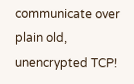communicate over plain old, unencrypted TCP!